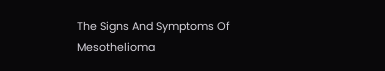The Signs And Symptoms Of Mesothelioma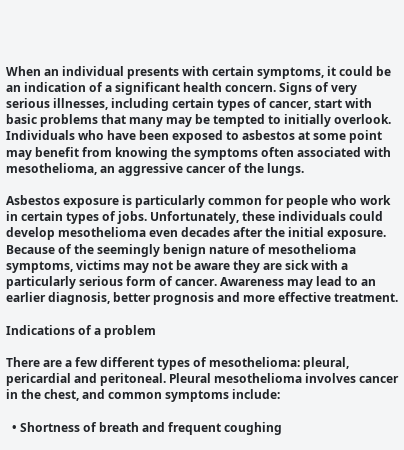When an individual presents with certain symptoms, it could be an indication of a significant health concern. Signs of very serious illnesses, including certain types of cancer, start with basic problems that many may be tempted to initially overlook. Individuals who have been exposed to asbestos at some point may benefit from knowing the symptoms often associated with mesothelioma, an aggressive cancer of the lungs.

Asbestos exposure is particularly common for people who work in certain types of jobs. Unfortunately, these individuals could develop mesothelioma even decades after the initial exposure. Because of the seemingly benign nature of mesothelioma symptoms, victims may not be aware they are sick with a particularly serious form of cancer. Awareness may lead to an earlier diagnosis, better prognosis and more effective treatment.

Indications of a problem

There are a few different types of mesothelioma: pleural, pericardial and peritoneal. Pleural mesothelioma involves cancer in the chest, and common symptoms include:

  • Shortness of breath and frequent coughing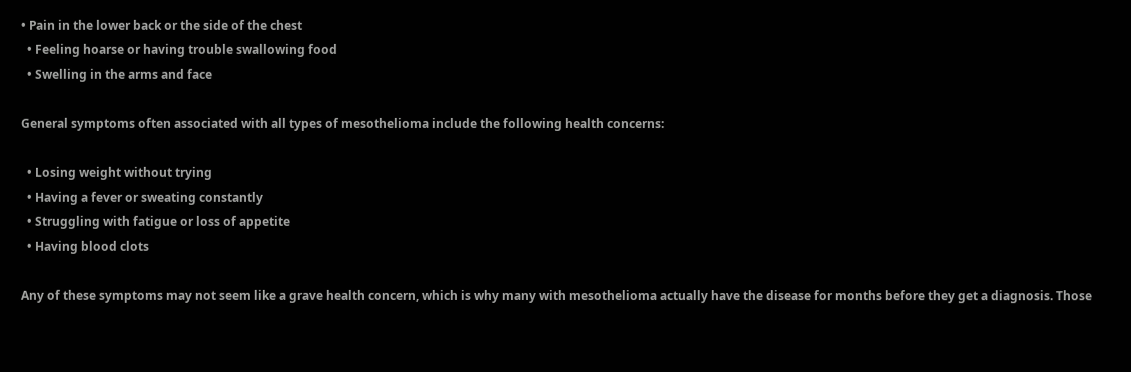• Pain in the lower back or the side of the chest
  • Feeling hoarse or having trouble swallowing food
  • Swelling in the arms and face

General symptoms often associated with all types of mesothelioma include the following health concerns:

  • Losing weight without trying
  • Having a fever or sweating constantly
  • Struggling with fatigue or loss of appetite
  • Having blood clots

Any of these symptoms may not seem like a grave health concern, which is why many with mesothelioma actually have the disease for months before they get a diagnosis. Those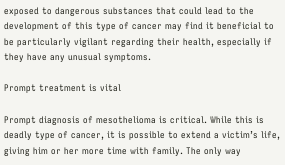exposed to dangerous substances that could lead to the development of this type of cancer may find it beneficial to be particularly vigilant regarding their health, especially if they have any unusual symptoms.

Prompt treatment is vital

Prompt diagnosis of mesothelioma is critical. While this is deadly type of cancer, it is possible to extend a victim’s life, giving him or her more time with family. The only way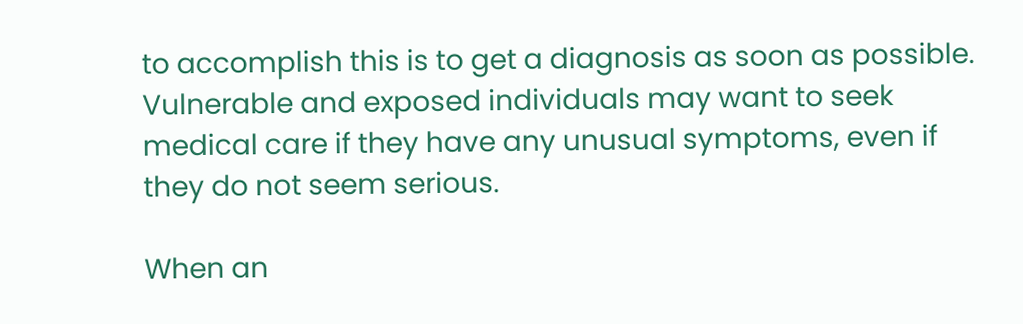to accomplish this is to get a diagnosis as soon as possible. Vulnerable and exposed individuals may want to seek medical care if they have any unusual symptoms, even if they do not seem serious.

When an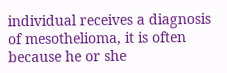individual receives a diagnosis of mesothelioma, it is often because he or she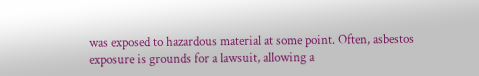was exposed to hazardous material at some point. Often, asbestos exposure is grounds for a lawsuit, allowing a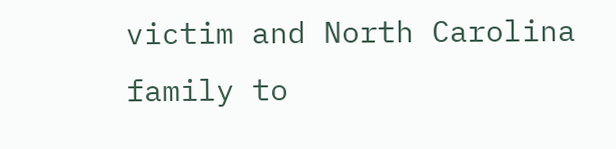victim and North Carolina family to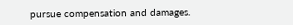pursue compensation and damages.